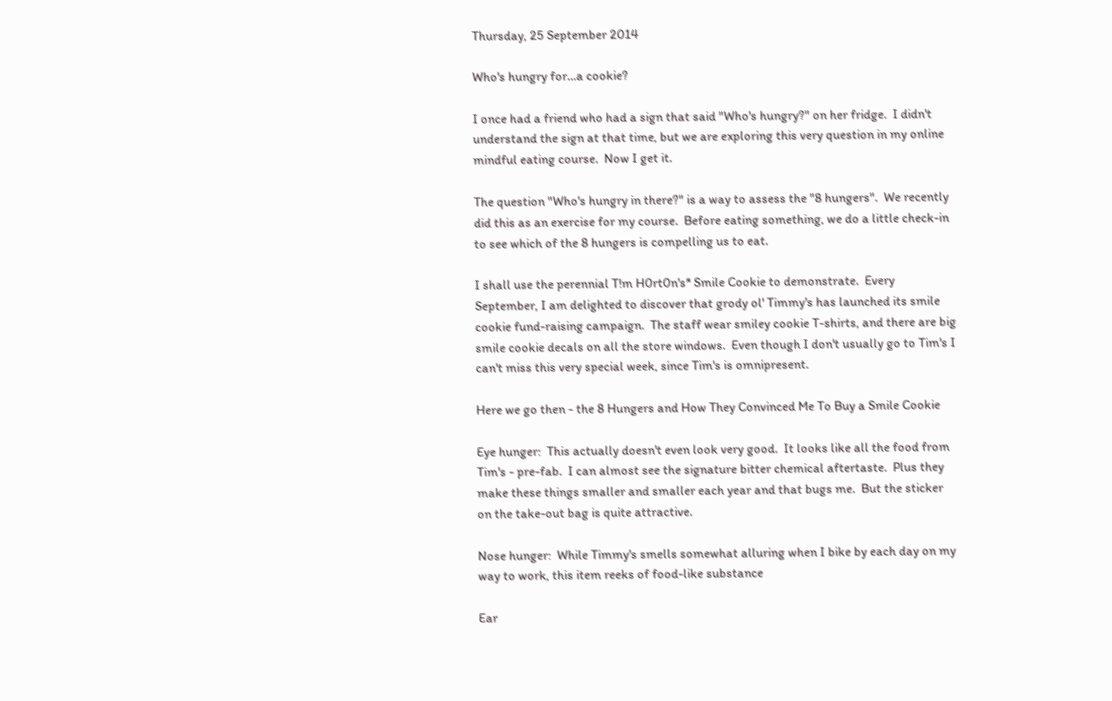Thursday, 25 September 2014

Who's hungry for...a cookie?

I once had a friend who had a sign that said "Who's hungry?" on her fridge.  I didn't understand the sign at that time, but we are exploring this very question in my online mindful eating course.  Now I get it.

The question "Who's hungry in there?" is a way to assess the "8 hungers".  We recently did this as an exercise for my course.  Before eating something, we do a little check-in to see which of the 8 hungers is compelling us to eat.

I shall use the perennial T!m H0rt0n's* Smile Cookie to demonstrate.  Every September, I am delighted to discover that grody ol' Timmy's has launched its smile cookie fund-raising campaign.  The staff wear smiley cookie T-shirts, and there are big smile cookie decals on all the store windows.  Even though I don't usually go to Tim's I can't miss this very special week, since Tim's is omnipresent.

Here we go then - the 8 Hungers and How They Convinced Me To Buy a Smile Cookie

Eye hunger:  This actually doesn't even look very good.  It looks like all the food from Tim's - pre-fab.  I can almost see the signature bitter chemical aftertaste.  Plus they make these things smaller and smaller each year and that bugs me.  But the sticker on the take-out bag is quite attractive.

Nose hunger:  While Timmy's smells somewhat alluring when I bike by each day on my way to work, this item reeks of food-like substance

Ear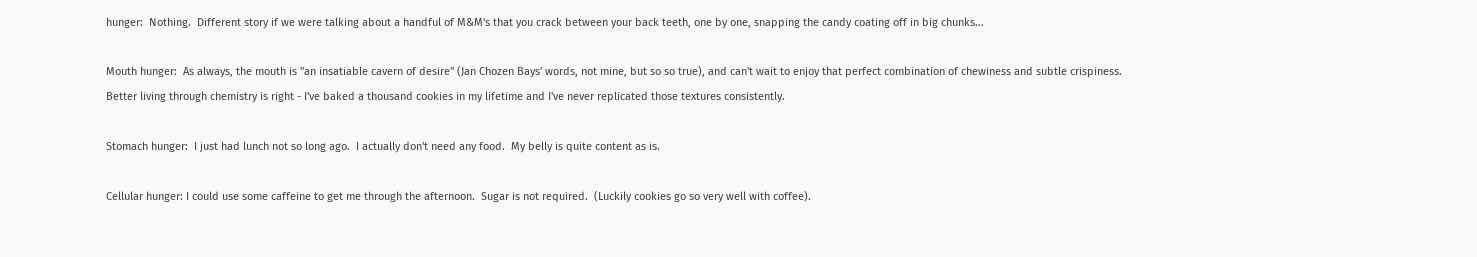hunger:  Nothing.  Different story if we were talking about a handful of M&M's that you crack between your back teeth, one by one, snapping the candy coating off in big chunks...

Mouth hunger:  As always, the mouth is "an insatiable cavern of desire" (Jan Chozen Bays' words, not mine, but so so true), and can't wait to enjoy that perfect combination of chewiness and subtle crispiness.  Better living through chemistry is right - I've baked a thousand cookies in my lifetime and I've never replicated those textures consistently.

Stomach hunger:  I just had lunch not so long ago.  I actually don't need any food.  My belly is quite content as is.

Cellular hunger: I could use some caffeine to get me through the afternoon.  Sugar is not required.  (Luckily cookies go so very well with coffee).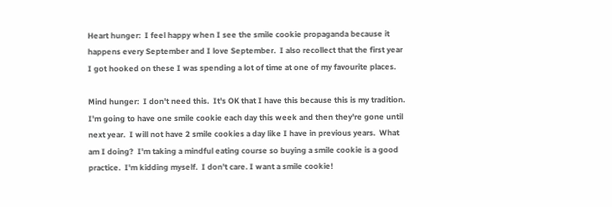Heart hunger:  I feel happy when I see the smile cookie propaganda because it happens every September and I love September.  I also recollect that the first year I got hooked on these I was spending a lot of time at one of my favourite places.

Mind hunger:  I don't need this.  It's OK that I have this because this is my tradition.  I'm going to have one smile cookie each day this week and then they're gone until next year.  I will not have 2 smile cookies a day like I have in previous years.  What am I doing?  I'm taking a mindful eating course so buying a smile cookie is a good practice.  I'm kidding myself.  I don't care. I want a smile cookie!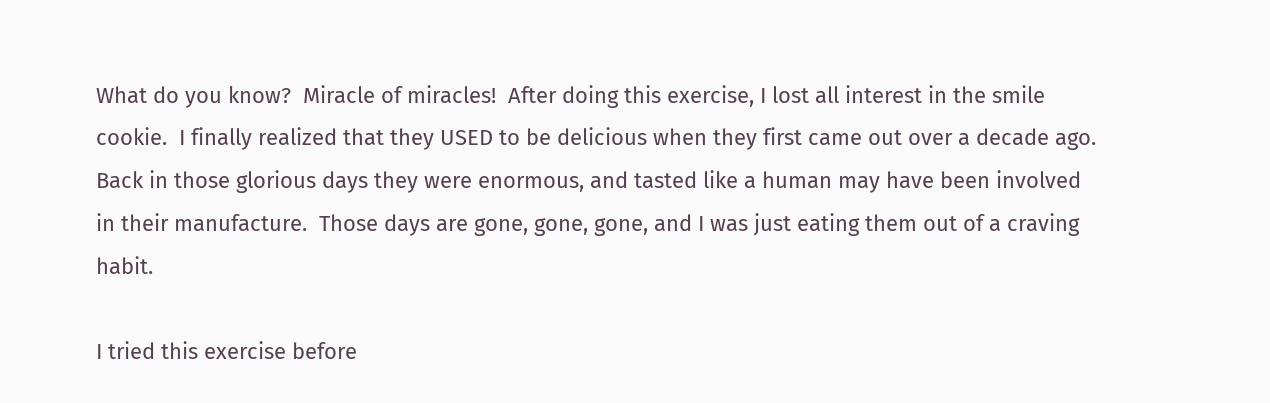What do you know?  Miracle of miracles!  After doing this exercise, I lost all interest in the smile cookie.  I finally realized that they USED to be delicious when they first came out over a decade ago.  Back in those glorious days they were enormous, and tasted like a human may have been involved in their manufacture.  Those days are gone, gone, gone, and I was just eating them out of a craving habit.

I tried this exercise before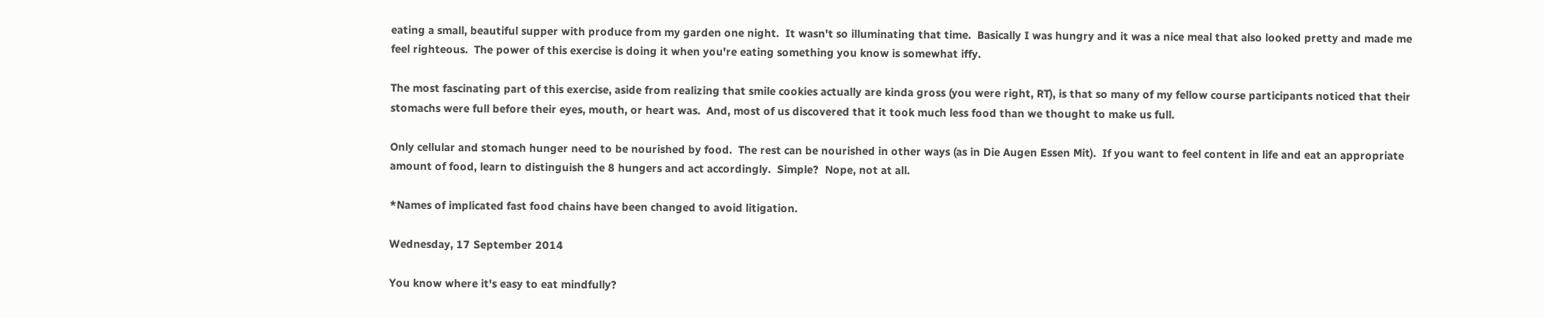eating a small, beautiful supper with produce from my garden one night.  It wasn't so illuminating that time.  Basically I was hungry and it was a nice meal that also looked pretty and made me feel righteous.  The power of this exercise is doing it when you're eating something you know is somewhat iffy.

The most fascinating part of this exercise, aside from realizing that smile cookies actually are kinda gross (you were right, RT), is that so many of my fellow course participants noticed that their stomachs were full before their eyes, mouth, or heart was.  And, most of us discovered that it took much less food than we thought to make us full.

Only cellular and stomach hunger need to be nourished by food.  The rest can be nourished in other ways (as in Die Augen Essen Mit).  If you want to feel content in life and eat an appropriate amount of food, learn to distinguish the 8 hungers and act accordingly.  Simple?  Nope, not at all.

*Names of implicated fast food chains have been changed to avoid litigation.

Wednesday, 17 September 2014

You know where it's easy to eat mindfully?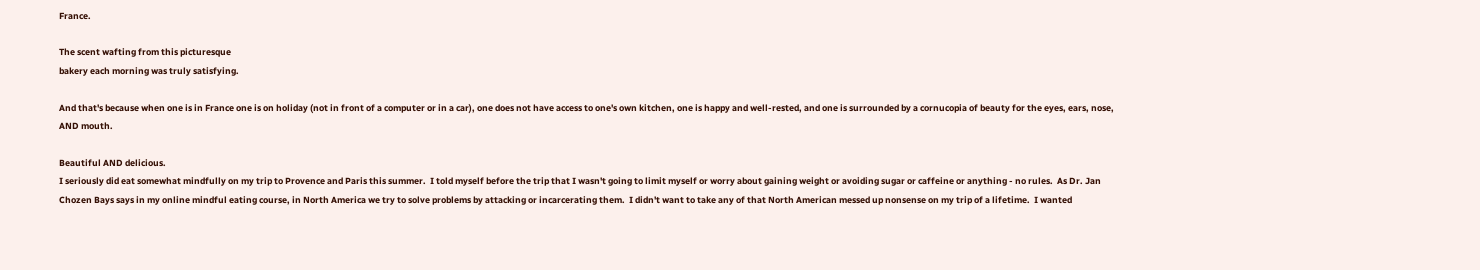France.

The scent wafting from this picturesque
bakery each morning was truly satisfying.

And that's because when one is in France one is on holiday (not in front of a computer or in a car), one does not have access to one's own kitchen, one is happy and well-rested, and one is surrounded by a cornucopia of beauty for the eyes, ears, nose, AND mouth.

Beautiful AND delicious.
I seriously did eat somewhat mindfully on my trip to Provence and Paris this summer.  I told myself before the trip that I wasn't going to limit myself or worry about gaining weight or avoiding sugar or caffeine or anything - no rules.  As Dr. Jan Chozen Bays says in my online mindful eating course, in North America we try to solve problems by attacking or incarcerating them.  I didn't want to take any of that North American messed up nonsense on my trip of a lifetime.  I wanted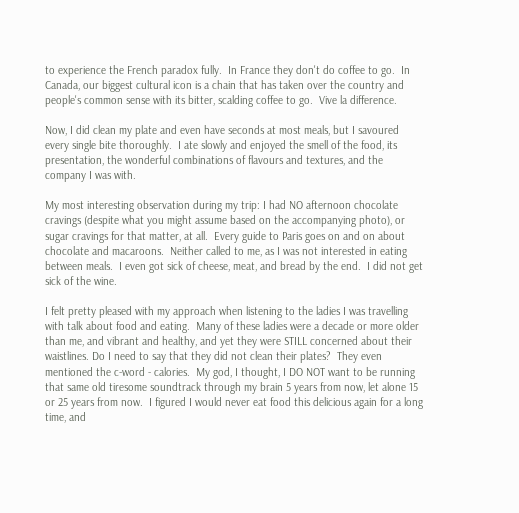to experience the French paradox fully.  In France they don't do coffee to go.  In Canada, our biggest cultural icon is a chain that has taken over the country and people's common sense with its bitter, scalding coffee to go.  Vive la difference.

Now, I did clean my plate and even have seconds at most meals, but I savoured every single bite thoroughly.  I ate slowly and enjoyed the smell of the food, its presentation, the wonderful combinations of flavours and textures, and the company I was with.

My most interesting observation during my trip: I had NO afternoon chocolate cravings (despite what you might assume based on the accompanying photo), or sugar cravings for that matter, at all.  Every guide to Paris goes on and on about chocolate and macaroons.  Neither called to me, as I was not interested in eating between meals.  I even got sick of cheese, meat, and bread by the end.  I did not get sick of the wine.

I felt pretty pleased with my approach when listening to the ladies I was travelling with talk about food and eating.  Many of these ladies were a decade or more older than me, and vibrant and healthy, and yet they were STILL concerned about their waistlines. Do I need to say that they did not clean their plates?  They even mentioned the c-word - calories.  My god, I thought, I DO NOT want to be running that same old tiresome soundtrack through my brain 5 years from now, let alone 15 or 25 years from now.  I figured I would never eat food this delicious again for a long time, and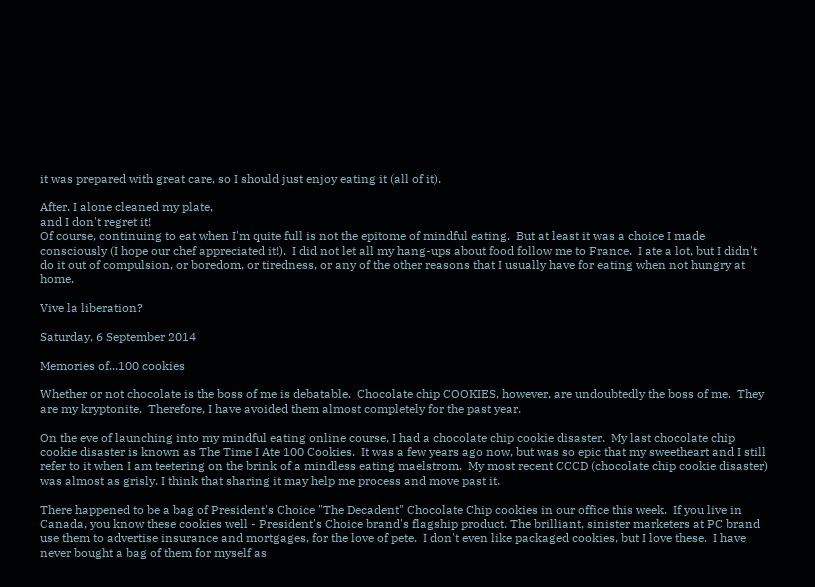it was prepared with great care, so I should just enjoy eating it (all of it).

After. I alone cleaned my plate,
and I don't regret it!
Of course, continuing to eat when I'm quite full is not the epitome of mindful eating.  But at least it was a choice I made consciously (I hope our chef appreciated it!).  I did not let all my hang-ups about food follow me to France.  I ate a lot, but I didn't do it out of compulsion, or boredom, or tiredness, or any of the other reasons that I usually have for eating when not hungry at home.

Vive la liberation?

Saturday, 6 September 2014

Memories of...100 cookies

Whether or not chocolate is the boss of me is debatable.  Chocolate chip COOKIES, however, are undoubtedly the boss of me.  They are my kryptonite.  Therefore, I have avoided them almost completely for the past year.

On the eve of launching into my mindful eating online course, I had a chocolate chip cookie disaster.  My last chocolate chip cookie disaster is known as The Time I Ate 100 Cookies.  It was a few years ago now, but was so epic that my sweetheart and I still refer to it when I am teetering on the brink of a mindless eating maelstrom.  My most recent CCCD (chocolate chip cookie disaster) was almost as grisly. I think that sharing it may help me process and move past it.

There happened to be a bag of President's Choice "The Decadent" Chocolate Chip cookies in our office this week.  If you live in Canada, you know these cookies well - President's Choice brand's flagship product. The brilliant, sinister marketers at PC brand use them to advertise insurance and mortgages, for the love of pete.  I don't even like packaged cookies, but I love these.  I have never bought a bag of them for myself as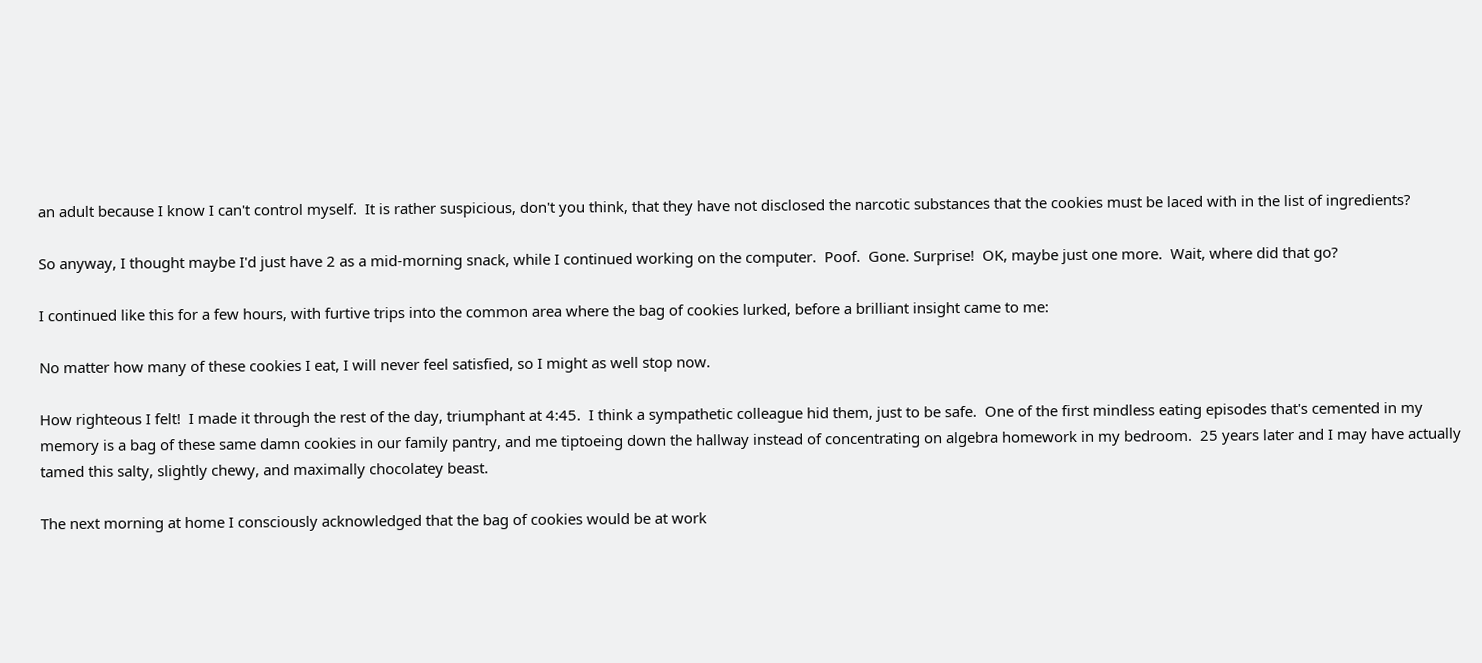an adult because I know I can't control myself.  It is rather suspicious, don't you think, that they have not disclosed the narcotic substances that the cookies must be laced with in the list of ingredients?

So anyway, I thought maybe I'd just have 2 as a mid-morning snack, while I continued working on the computer.  Poof.  Gone. Surprise!  OK, maybe just one more.  Wait, where did that go?

I continued like this for a few hours, with furtive trips into the common area where the bag of cookies lurked, before a brilliant insight came to me:

No matter how many of these cookies I eat, I will never feel satisfied, so I might as well stop now.

How righteous I felt!  I made it through the rest of the day, triumphant at 4:45.  I think a sympathetic colleague hid them, just to be safe.  One of the first mindless eating episodes that's cemented in my memory is a bag of these same damn cookies in our family pantry, and me tiptoeing down the hallway instead of concentrating on algebra homework in my bedroom.  25 years later and I may have actually tamed this salty, slightly chewy, and maximally chocolatey beast.

The next morning at home I consciously acknowledged that the bag of cookies would be at work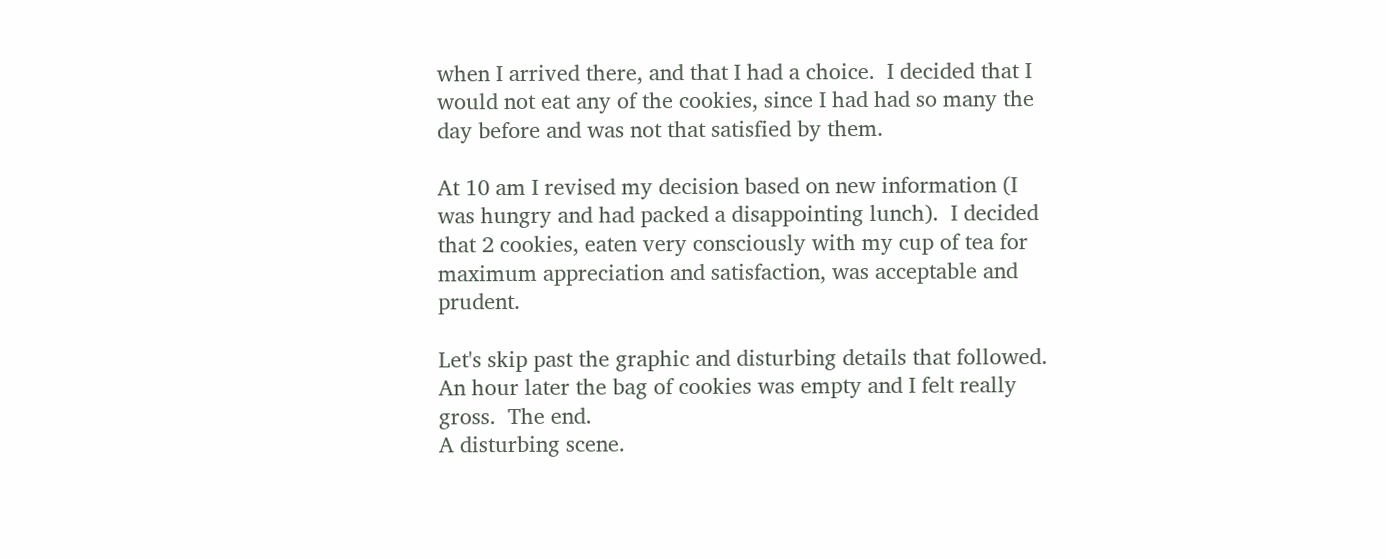when I arrived there, and that I had a choice.  I decided that I would not eat any of the cookies, since I had had so many the day before and was not that satisfied by them.

At 10 am I revised my decision based on new information (I was hungry and had packed a disappointing lunch).  I decided that 2 cookies, eaten very consciously with my cup of tea for maximum appreciation and satisfaction, was acceptable and prudent.

Let's skip past the graphic and disturbing details that followed.  An hour later the bag of cookies was empty and I felt really gross.  The end.
A disturbing scene.